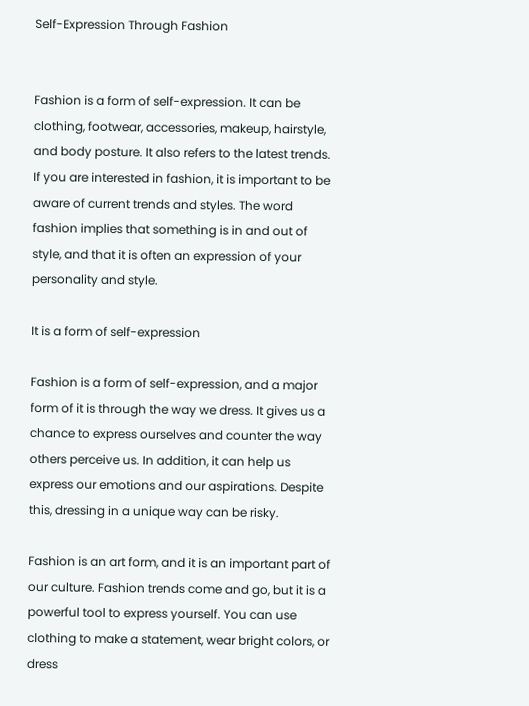Self-Expression Through Fashion


Fashion is a form of self-expression. It can be clothing, footwear, accessories, makeup, hairstyle, and body posture. It also refers to the latest trends. If you are interested in fashion, it is important to be aware of current trends and styles. The word fashion implies that something is in and out of style, and that it is often an expression of your personality and style.

It is a form of self-expression

Fashion is a form of self-expression, and a major form of it is through the way we dress. It gives us a chance to express ourselves and counter the way others perceive us. In addition, it can help us express our emotions and our aspirations. Despite this, dressing in a unique way can be risky.

Fashion is an art form, and it is an important part of our culture. Fashion trends come and go, but it is a powerful tool to express yourself. You can use clothing to make a statement, wear bright colors, or dress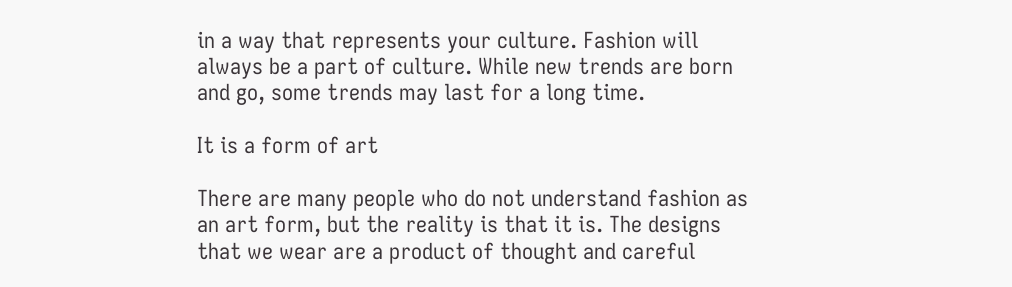in a way that represents your culture. Fashion will always be a part of culture. While new trends are born and go, some trends may last for a long time.

It is a form of art

There are many people who do not understand fashion as an art form, but the reality is that it is. The designs that we wear are a product of thought and careful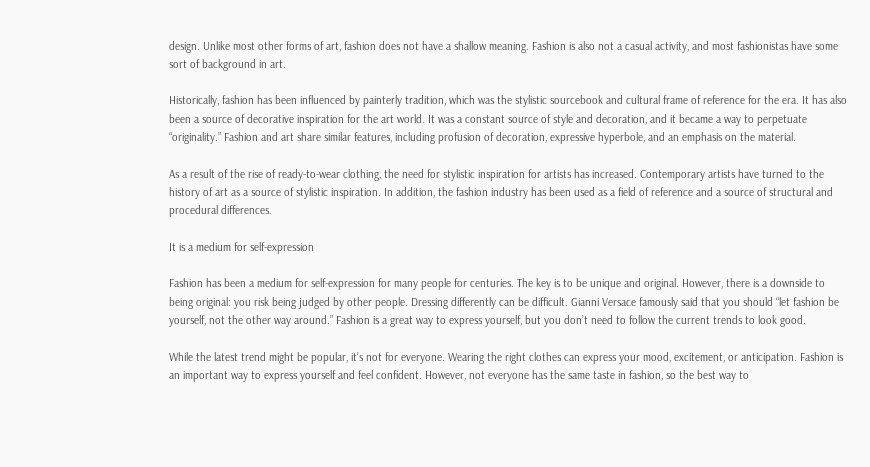design. Unlike most other forms of art, fashion does not have a shallow meaning. Fashion is also not a casual activity, and most fashionistas have some sort of background in art.

Historically, fashion has been influenced by painterly tradition, which was the stylistic sourcebook and cultural frame of reference for the era. It has also been a source of decorative inspiration for the art world. It was a constant source of style and decoration, and it became a way to perpetuate “originality.” Fashion and art share similar features, including profusion of decoration, expressive hyperbole, and an emphasis on the material.

As a result of the rise of ready-to-wear clothing, the need for stylistic inspiration for artists has increased. Contemporary artists have turned to the history of art as a source of stylistic inspiration. In addition, the fashion industry has been used as a field of reference and a source of structural and procedural differences.

It is a medium for self-expression

Fashion has been a medium for self-expression for many people for centuries. The key is to be unique and original. However, there is a downside to being original: you risk being judged by other people. Dressing differently can be difficult. Gianni Versace famously said that you should “let fashion be yourself, not the other way around.” Fashion is a great way to express yourself, but you don’t need to follow the current trends to look good.

While the latest trend might be popular, it’s not for everyone. Wearing the right clothes can express your mood, excitement, or anticipation. Fashion is an important way to express yourself and feel confident. However, not everyone has the same taste in fashion, so the best way to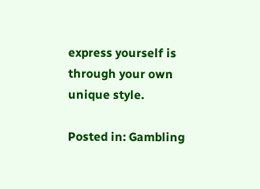express yourself is through your own unique style.

Posted in: Gambling